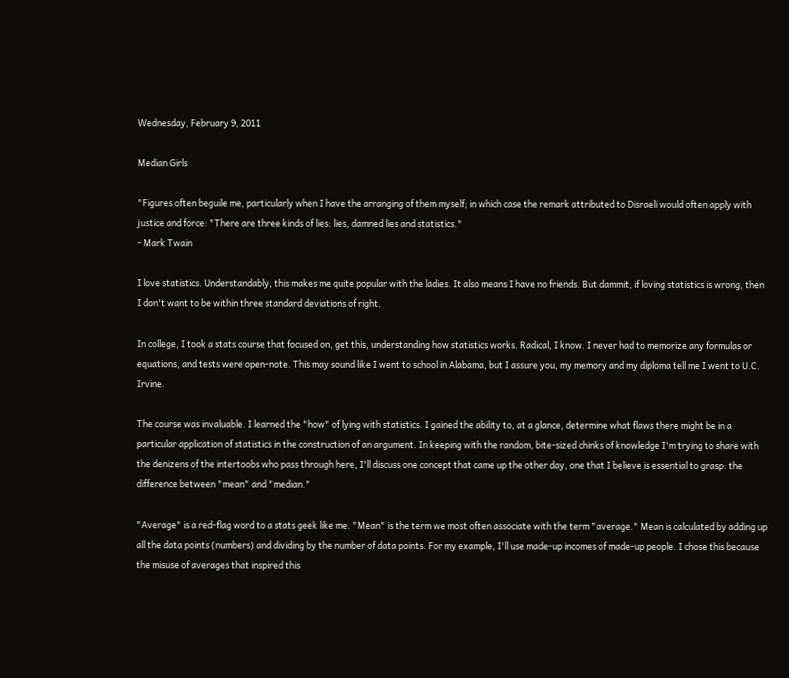Wednesday, February 9, 2011

Median Girls

"Figures often beguile me, particularly when I have the arranging of them myself; in which case the remark attributed to Disraeli would often apply with justice and force: "There are three kinds of lies: lies, damned lies and statistics."
- Mark Twain

I love statistics. Understandably, this makes me quite popular with the ladies. It also means I have no friends. But dammit, if loving statistics is wrong, then I don't want to be within three standard deviations of right.

In college, I took a stats course that focused on, get this, understanding how statistics works. Radical, I know. I never had to memorize any formulas or equations, and tests were open-note. This may sound like I went to school in Alabama, but I assure you, my memory and my diploma tell me I went to U.C. Irvine.

The course was invaluable. I learned the "how" of lying with statistics. I gained the ability to, at a glance, determine what flaws there might be in a particular application of statistics in the construction of an argument. In keeping with the random, bite-sized chinks of knowledge I'm trying to share with the denizens of the intertoobs who pass through here, I'll discuss one concept that came up the other day, one that I believe is essential to grasp: the difference between "mean" and "median."

"Average" is a red-flag word to a stats geek like me. "Mean" is the term we most often associate with the term "average." Mean is calculated by adding up all the data points (numbers) and dividing by the number of data points. For my example, I'll use made-up incomes of made-up people. I chose this because the misuse of averages that inspired this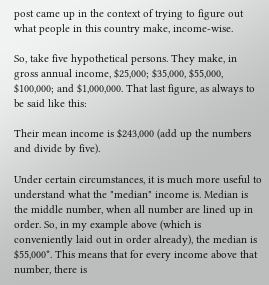post came up in the context of trying to figure out what people in this country make, income-wise.

So, take five hypothetical persons. They make, in gross annual income, $25,000; $35,000, $55,000, $100,000; and $1,000,000. That last figure, as always to be said like this:

Their mean income is $243,000 (add up the numbers and divide by five).

Under certain circumstances, it is much more useful to understand what the "median" income is. Median is the middle number, when all number are lined up in order. So, in my example above (which is conveniently laid out in order already), the median is $55,000*. This means that for every income above that number, there is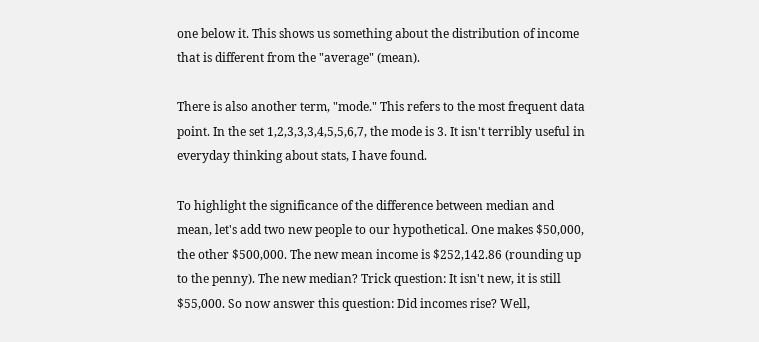one below it. This shows us something about the distribution of income that is different from the "average" (mean).

There is also another term, "mode." This refers to the most frequent data point. In the set 1,2,3,3,3,4,5,5,6,7, the mode is 3. It isn't terribly useful in everyday thinking about stats, I have found.

To highlight the significance of the difference between median and mean, let's add two new people to our hypothetical. One makes $50,000, the other $500,000. The new mean income is $252,142.86 (rounding up to the penny). The new median? Trick question: It isn't new, it is still $55,000. So now answer this question: Did incomes rise? Well,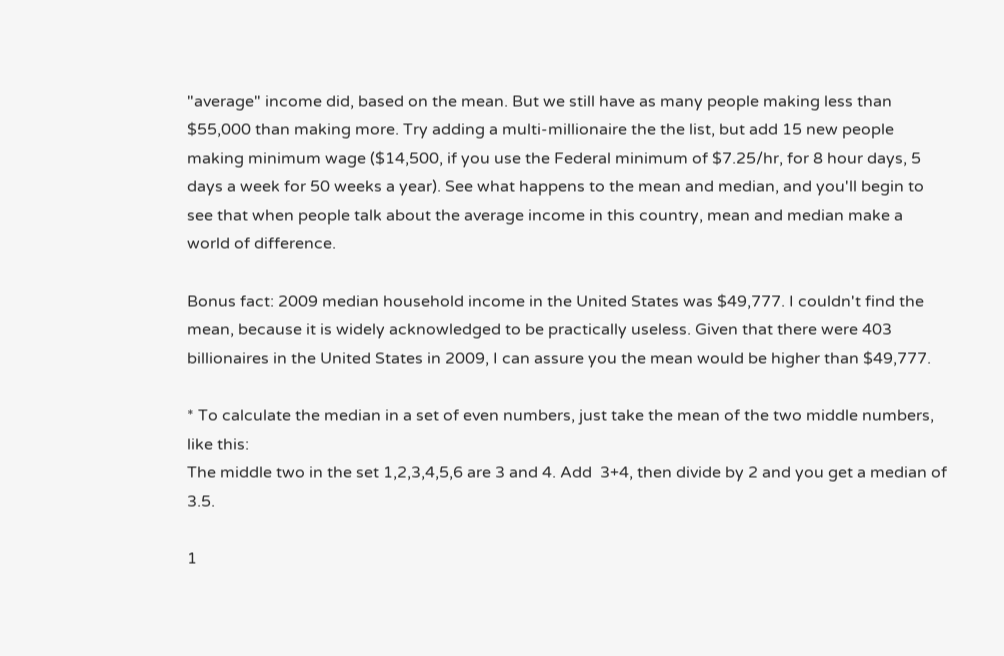"average" income did, based on the mean. But we still have as many people making less than $55,000 than making more. Try adding a multi-millionaire the the list, but add 15 new people making minimum wage ($14,500, if you use the Federal minimum of $7.25/hr, for 8 hour days, 5 days a week for 50 weeks a year). See what happens to the mean and median, and you'll begin to see that when people talk about the average income in this country, mean and median make a world of difference.

Bonus fact: 2009 median household income in the United States was $49,777. I couldn't find the mean, because it is widely acknowledged to be practically useless. Given that there were 403 billionaires in the United States in 2009, I can assure you the mean would be higher than $49,777.

* To calculate the median in a set of even numbers, just take the mean of the two middle numbers, like this:
The middle two in the set 1,2,3,4,5,6 are 3 and 4. Add  3+4, then divide by 2 and you get a median of 3.5.

1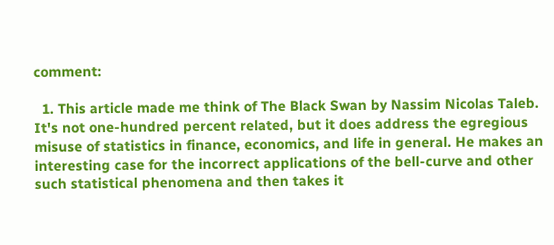comment:

  1. This article made me think of The Black Swan by Nassim Nicolas Taleb. It's not one-hundred percent related, but it does address the egregious misuse of statistics in finance, economics, and life in general. He makes an interesting case for the incorrect applications of the bell-curve and other such statistical phenomena and then takes it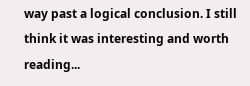way past a logical conclusion. I still think it was interesting and worth reading...